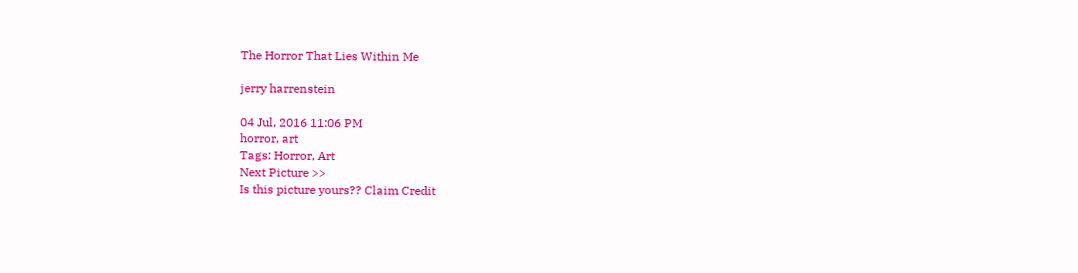The Horror That Lies Within Me

jerry harrenstein

04 Jul, 2016 11:06 PM
horror, art
Tags: Horror, Art
Next Picture >>
Is this picture yours?? Claim Credit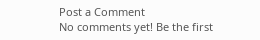Post a Comment
No comments yet! Be the first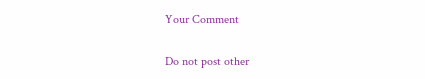Your Comment

Do not post other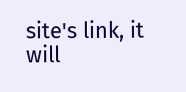site's link, it will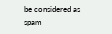be considered as spam